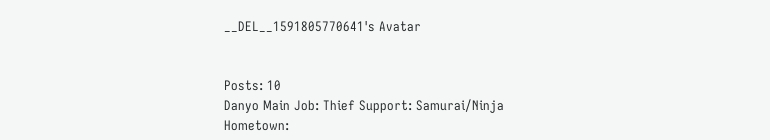__DEL__1591805770641's Avatar


Posts: 10
Danyo Main Job: Thief Support: Samurai/Ninja Hometown: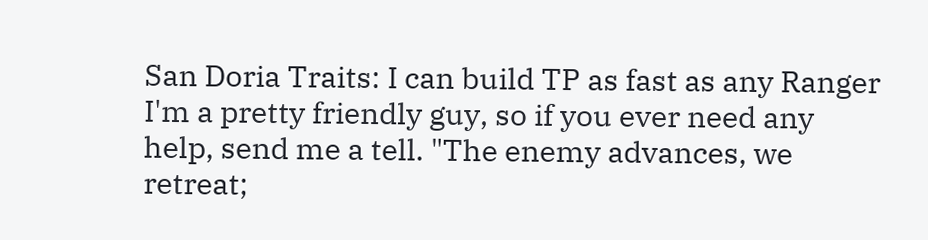San Doria Traits: I can build TP as fast as any Ranger I'm a pretty friendly guy, so if you ever need any help, send me a tell. "The enemy advances, we retreat;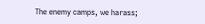The enemy camps, we harass;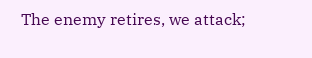The enemy retires, we attack;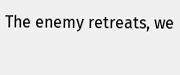The enemy retreats, we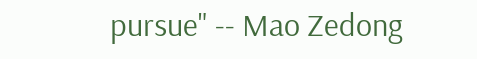pursue" -- Mao Zedong